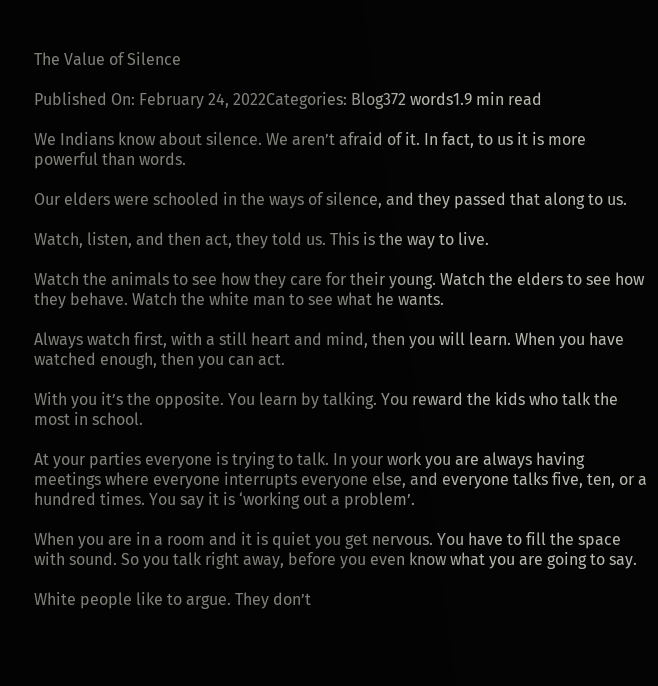The Value of Silence

Published On: February 24, 2022Categories: Blog372 words1.9 min read

We Indians know about silence. We aren’t afraid of it. In fact, to us it is more powerful than words.

Our elders were schooled in the ways of silence, and they passed that along to us.

Watch, listen, and then act, they told us. This is the way to live.

Watch the animals to see how they care for their young. Watch the elders to see how they behave. Watch the white man to see what he wants.

Always watch first, with a still heart and mind, then you will learn. When you have watched enough, then you can act.

With you it’s the opposite. You learn by talking. You reward the kids who talk the most in school.

At your parties everyone is trying to talk. In your work you are always having meetings where everyone interrupts everyone else, and everyone talks five, ten, or a hundred times. You say it is ‘working out a problem’.

When you are in a room and it is quiet you get nervous. You have to fill the space with sound. So you talk right away, before you even know what you are going to say.

White people like to argue. They don’t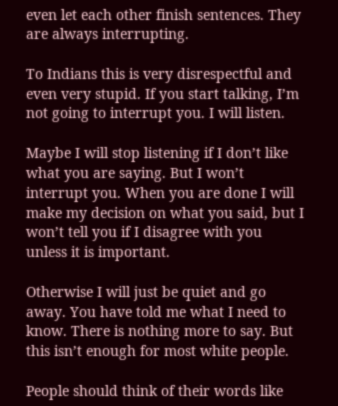even let each other finish sentences. They are always interrupting.

To Indians this is very disrespectful and even very stupid. If you start talking, I’m not going to interrupt you. I will listen.

Maybe I will stop listening if I don’t like what you are saying. But I won’t interrupt you. When you are done I will make my decision on what you said, but I won’t tell you if I disagree with you unless it is important.

Otherwise I will just be quiet and go away. You have told me what I need to know. There is nothing more to say. But this isn’t enough for most white people.

People should think of their words like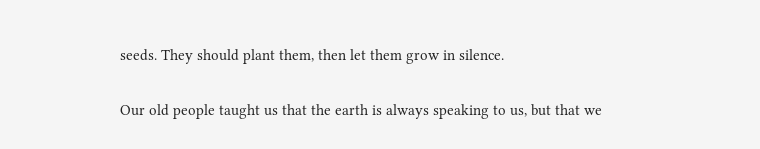seeds. They should plant them, then let them grow in silence.

Our old people taught us that the earth is always speaking to us, but that we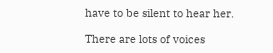have to be silent to hear her.

There are lots of voices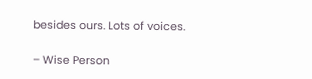besides ours. Lots of voices.

– Wise Person